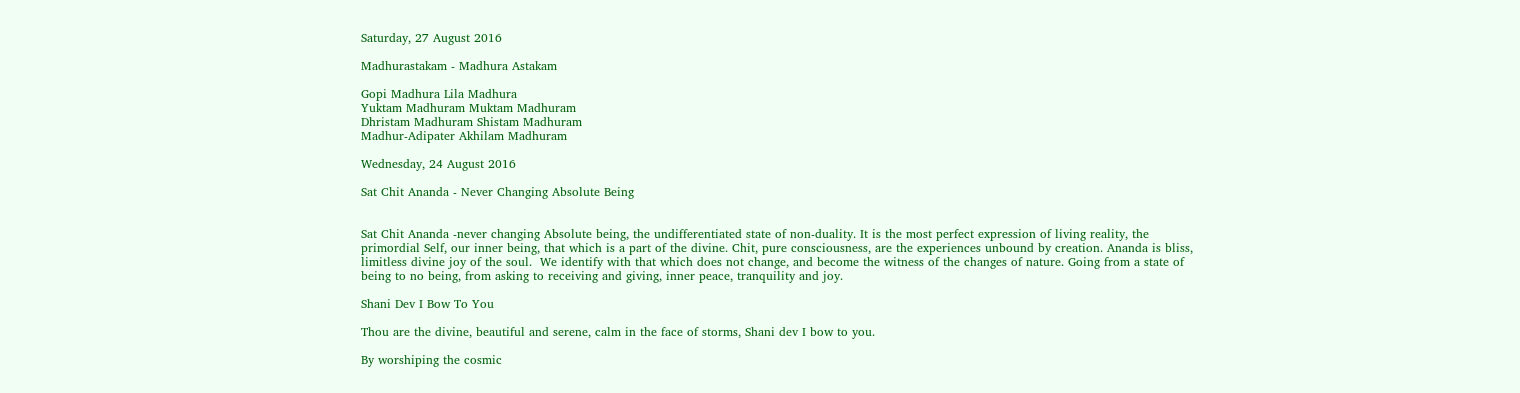Saturday, 27 August 2016

Madhurastakam - Madhura Astakam

Gopi Madhura Lila Madhura
Yuktam Madhuram Muktam Madhuram
Dhristam Madhuram Shistam Madhuram
Madhur-Adipater Akhilam Madhuram

Wednesday, 24 August 2016

Sat Chit Ananda - Never Changing Absolute Being


Sat Chit Ananda -never changing Absolute being, the undifferentiated state of non-duality. It is the most perfect expression of living reality, the primordial Self, our inner being, that which is a part of the divine. Chit, pure consciousness, are the experiences unbound by creation. Ananda is bliss, limitless divine joy of the soul.  We identify with that which does not change, and become the witness of the changes of nature. Going from a state of being to no being, from asking to receiving and giving, inner peace, tranquility and joy.

Shani Dev I Bow To You

Thou are the divine, beautiful and serene, calm in the face of storms, Shani dev I bow to you.

By worshiping the cosmic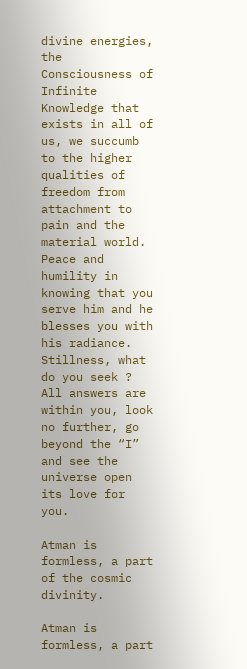divine energies, the Consciousness of Infinite Knowledge that exists in all of us, we succumb to the higher qualities of freedom from attachment to pain and the material world. Peace and humility in knowing that you serve him and he blesses you with his radiance. Stillness, what do you seek ? All answers are within you, look no further, go beyond the “I” and see the universe open its love for you.

Atman is formless, a part of the cosmic divinity.

Atman is formless, a part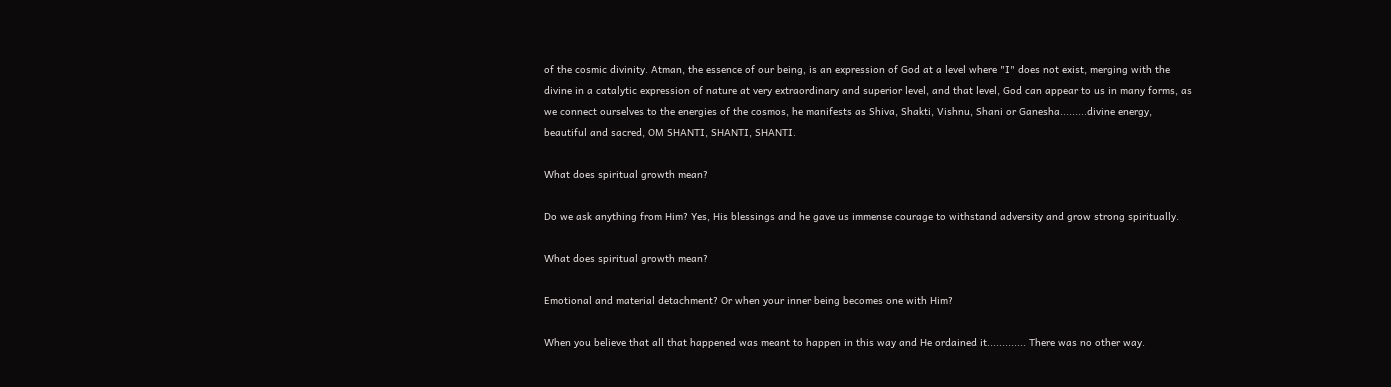of the cosmic divinity. Atman, the essence of our being, is an expression of God at a level where "I" does not exist, merging with the divine in a catalytic expression of nature at very extraordinary and superior level, and that level, God can appear to us in many forms, as we connect ourselves to the energies of the cosmos, he manifests as Shiva, Shakti, Vishnu, Shani or Ganesha.........divine energy, beautiful and sacred, OM SHANTI, SHANTI, SHANTI.

What does spiritual growth mean?

Do we ask anything from Him? Yes, His blessings and he gave us immense courage to withstand adversity and grow strong spiritually.

What does spiritual growth mean?

Emotional and material detachment? Or when your inner being becomes one with Him?

When you believe that all that happened was meant to happen in this way and He ordained it............. There was no other way.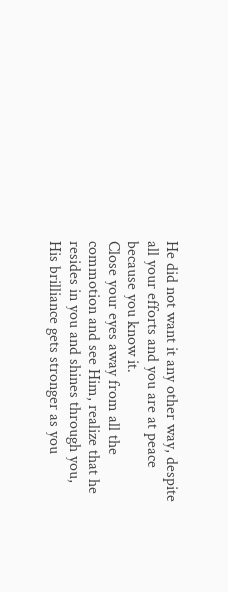He did not want it any other way, despite all your efforts and you are at peace because you know it.
Close your eyes away from all the commotion and see Him, realize that he resides in you and shines through you, His brilliance gets stronger as you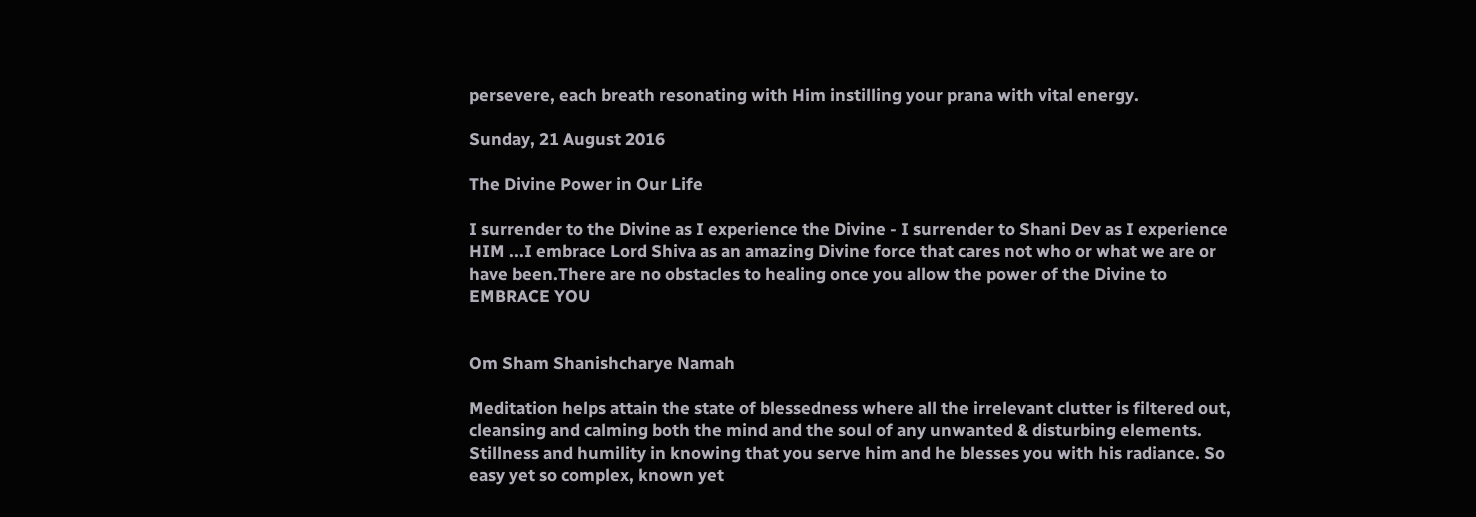persevere, each breath resonating with Him instilling your prana with vital energy.

Sunday, 21 August 2016

The Divine Power in Our Life

I surrender to the Divine as I experience the Divine - I surrender to Shani Dev as I experience HIM ...I embrace Lord Shiva as an amazing Divine force that cares not who or what we are or have been.There are no obstacles to healing once you allow the power of the Divine to EMBRACE YOU


Om Sham Shanishcharye Namah

Meditation helps attain the state of blessedness where all the irrelevant clutter is filtered out, cleansing and calming both the mind and the soul of any unwanted & disturbing elements. Stillness and humility in knowing that you serve him and he blesses you with his radiance. So easy yet so complex, known yet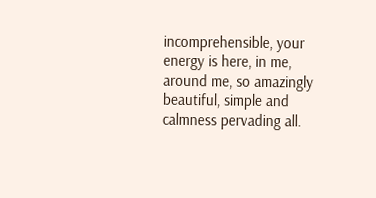incomprehensible, your energy is here, in me, around me, so amazingly beautiful, simple and calmness pervading all.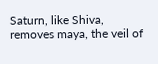Saturn, like Shiva, removes maya, the veil of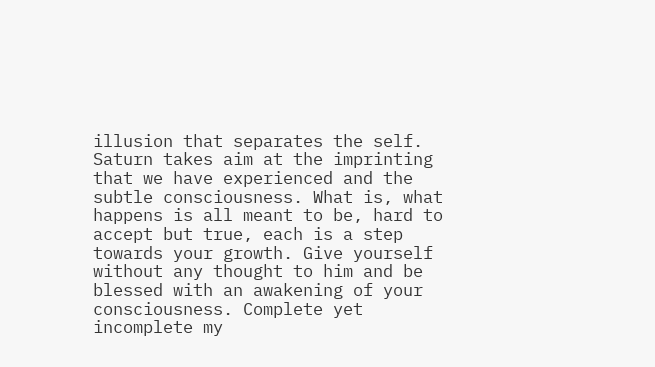illusion that separates the self. Saturn takes aim at the imprinting that we have experienced and the subtle consciousness. What is, what happens is all meant to be, hard to accept but true, each is a step towards your growth. Give yourself without any thought to him and be blessed with an awakening of your consciousness. Complete yet incomplete my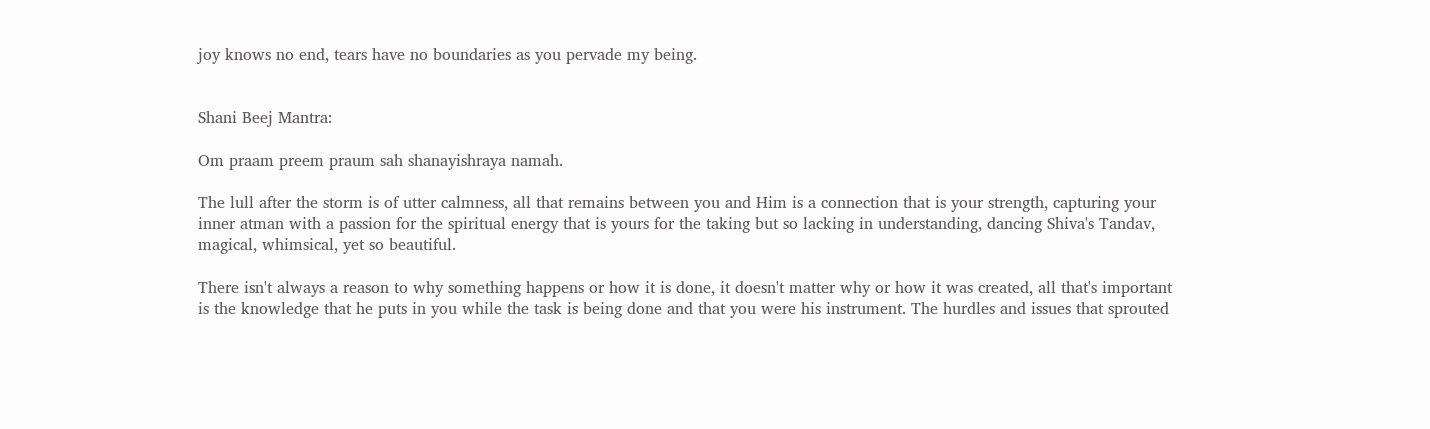joy knows no end, tears have no boundaries as you pervade my being.


Shani Beej Mantra:

Om praam preem praum sah shanayishraya namah.

The lull after the storm is of utter calmness, all that remains between you and Him is a connection that is your strength, capturing your inner atman with a passion for the spiritual energy that is yours for the taking but so lacking in understanding, dancing Shiva's Tandav, magical, whimsical, yet so beautiful.

There isn't always a reason to why something happens or how it is done, it doesn't matter why or how it was created, all that's important is the knowledge that he puts in you while the task is being done and that you were his instrument. The hurdles and issues that sprouted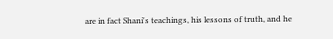are in fact Shani's teachings, his lessons of truth, and he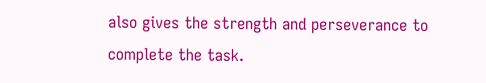also gives the strength and perseverance to complete the task.